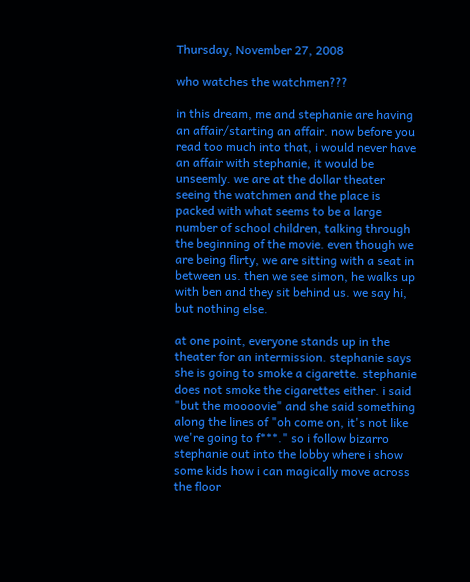Thursday, November 27, 2008

who watches the watchmen???

in this dream, me and stephanie are having an affair/starting an affair. now before you read too much into that, i would never have an affair with stephanie, it would be unseemly. we are at the dollar theater seeing the watchmen and the place is packed with what seems to be a large number of school children, talking through the beginning of the movie. even though we are being flirty, we are sitting with a seat in between us. then we see simon, he walks up with ben and they sit behind us. we say hi, but nothing else.

at one point, everyone stands up in the theater for an intermission. stephanie says she is going to smoke a cigarette. stephanie does not smoke the cigarettes either. i said "but the moooovie" and she said something along the lines of "oh come on, it's not like we're going to f***." so i follow bizarro stephanie out into the lobby where i show some kids how i can magically move across the floor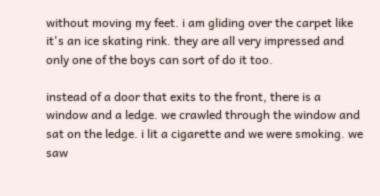without moving my feet. i am gliding over the carpet like it's an ice skating rink. they are all very impressed and only one of the boys can sort of do it too.

instead of a door that exits to the front, there is a window and a ledge. we crawled through the window and sat on the ledge. i lit a cigarette and we were smoking. we saw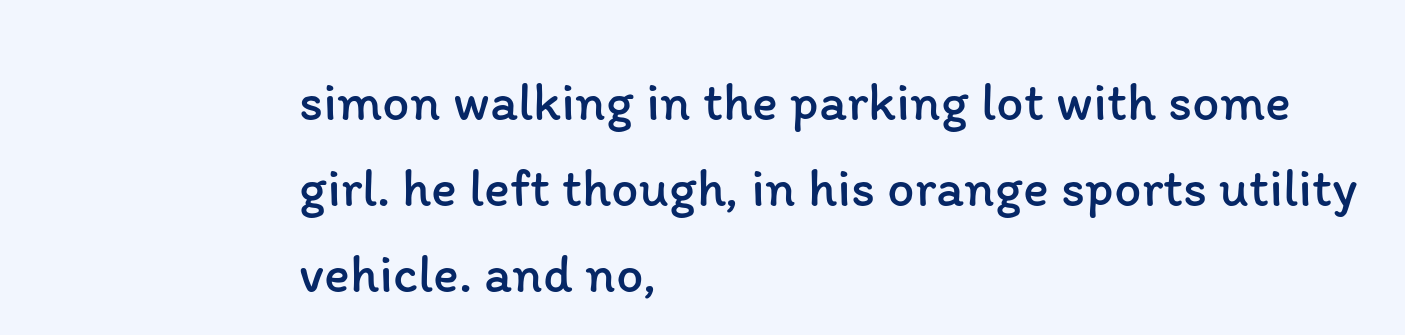simon walking in the parking lot with some girl. he left though, in his orange sports utility vehicle. and no,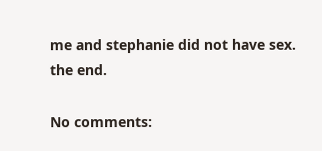me and stephanie did not have sex. the end.

No comments: